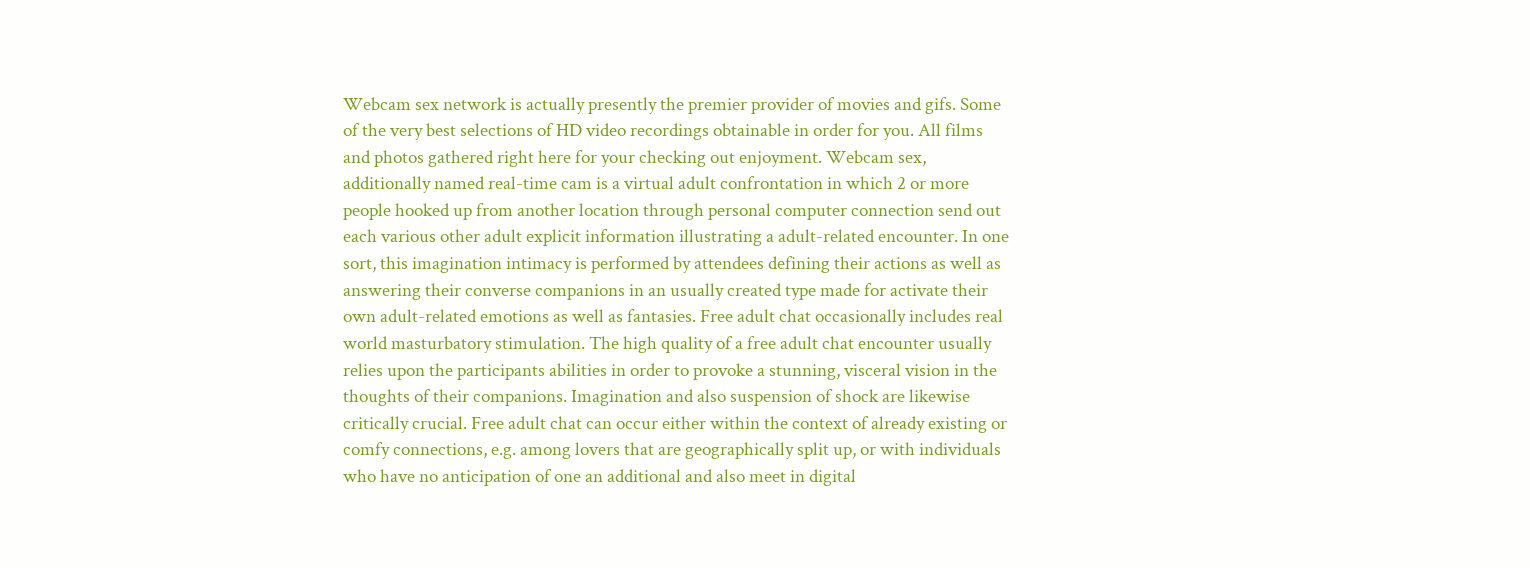Webcam sex network is actually presently the premier provider of movies and gifs. Some of the very best selections of HD video recordings obtainable in order for you. All films and photos gathered right here for your checking out enjoyment. Webcam sex, additionally named real-time cam is a virtual adult confrontation in which 2 or more people hooked up from another location through personal computer connection send out each various other adult explicit information illustrating a adult-related encounter. In one sort, this imagination intimacy is performed by attendees defining their actions as well as answering their converse companions in an usually created type made for activate their own adult-related emotions as well as fantasies. Free adult chat occasionally includes real world masturbatory stimulation. The high quality of a free adult chat encounter usually relies upon the participants abilities in order to provoke a stunning, visceral vision in the thoughts of their companions. Imagination and also suspension of shock are likewise critically crucial. Free adult chat can occur either within the context of already existing or comfy connections, e.g. among lovers that are geographically split up, or with individuals who have no anticipation of one an additional and also meet in digital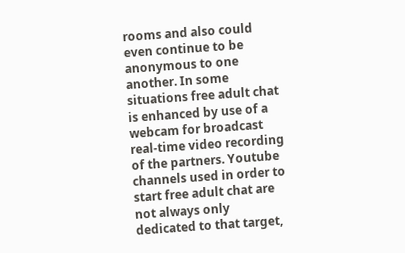rooms and also could even continue to be anonymous to one another. In some situations free adult chat is enhanced by use of a webcam for broadcast real-time video recording of the partners. Youtube channels used in order to start free adult chat are not always only dedicated to that target,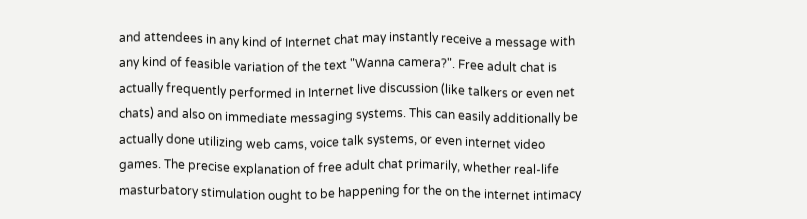and attendees in any kind of Internet chat may instantly receive a message with any kind of feasible variation of the text "Wanna camera?". Free adult chat is actually frequently performed in Internet live discussion (like talkers or even net chats) and also on immediate messaging systems. This can easily additionally be actually done utilizing web cams, voice talk systems, or even internet video games. The precise explanation of free adult chat primarily, whether real-life masturbatory stimulation ought to be happening for the on the internet intimacy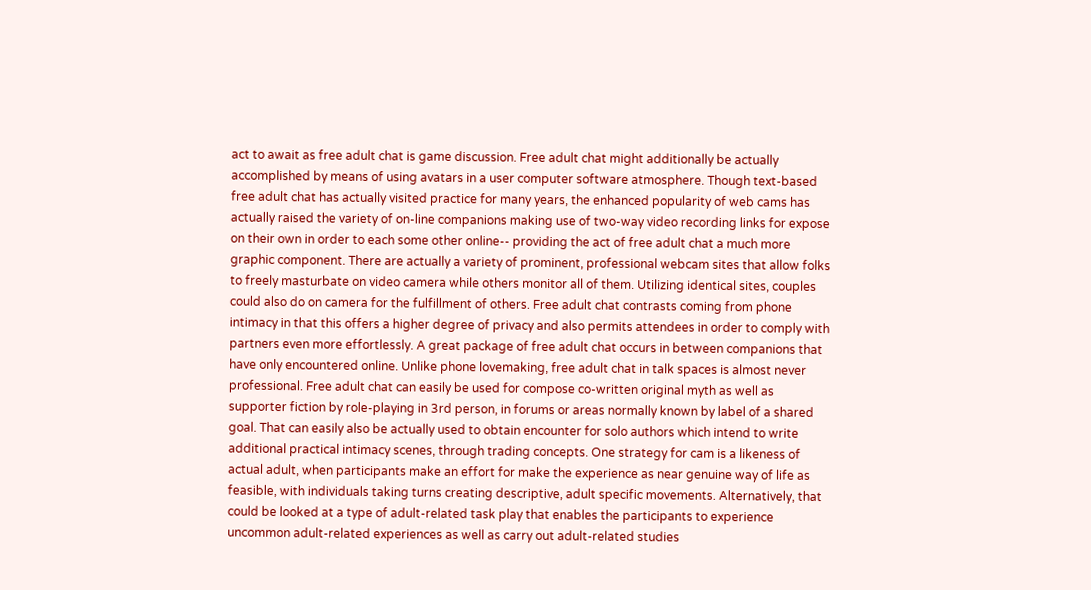act to await as free adult chat is game discussion. Free adult chat might additionally be actually accomplished by means of using avatars in a user computer software atmosphere. Though text-based free adult chat has actually visited practice for many years, the enhanced popularity of web cams has actually raised the variety of on-line companions making use of two-way video recording links for expose on their own in order to each some other online-- providing the act of free adult chat a much more graphic component. There are actually a variety of prominent, professional webcam sites that allow folks to freely masturbate on video camera while others monitor all of them. Utilizing identical sites, couples could also do on camera for the fulfillment of others. Free adult chat contrasts coming from phone intimacy in that this offers a higher degree of privacy and also permits attendees in order to comply with partners even more effortlessly. A great package of free adult chat occurs in between companions that have only encountered online. Unlike phone lovemaking, free adult chat in talk spaces is almost never professional. Free adult chat can easily be used for compose co-written original myth as well as supporter fiction by role-playing in 3rd person, in forums or areas normally known by label of a shared goal. That can easily also be actually used to obtain encounter for solo authors which intend to write additional practical intimacy scenes, through trading concepts. One strategy for cam is a likeness of actual adult, when participants make an effort for make the experience as near genuine way of life as feasible, with individuals taking turns creating descriptive, adult specific movements. Alternatively, that could be looked at a type of adult-related task play that enables the participants to experience uncommon adult-related experiences as well as carry out adult-related studies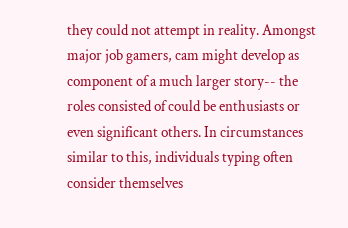they could not attempt in reality. Amongst major job gamers, cam might develop as component of a much larger story-- the roles consisted of could be enthusiasts or even significant others. In circumstances similar to this, individuals typing often consider themselves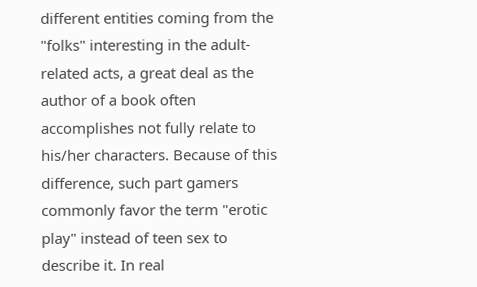different entities coming from the "folks" interesting in the adult-related acts, a great deal as the author of a book often accomplishes not fully relate to his/her characters. Because of this difference, such part gamers commonly favor the term "erotic play" instead of teen sex to describe it. In real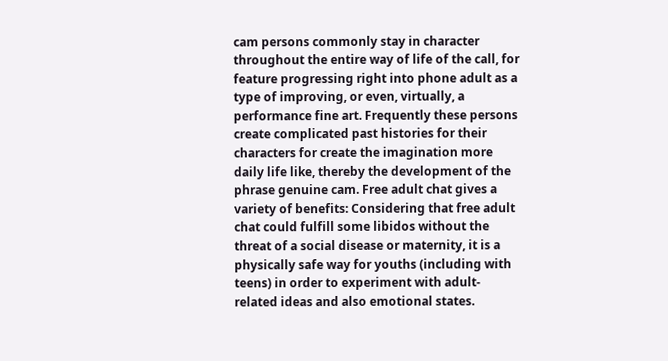cam persons commonly stay in character throughout the entire way of life of the call, for feature progressing right into phone adult as a type of improving, or even, virtually, a performance fine art. Frequently these persons create complicated past histories for their characters for create the imagination more daily life like, thereby the development of the phrase genuine cam. Free adult chat gives a variety of benefits: Considering that free adult chat could fulfill some libidos without the threat of a social disease or maternity, it is a physically safe way for youths (including with teens) in order to experiment with adult-related ideas and also emotional states.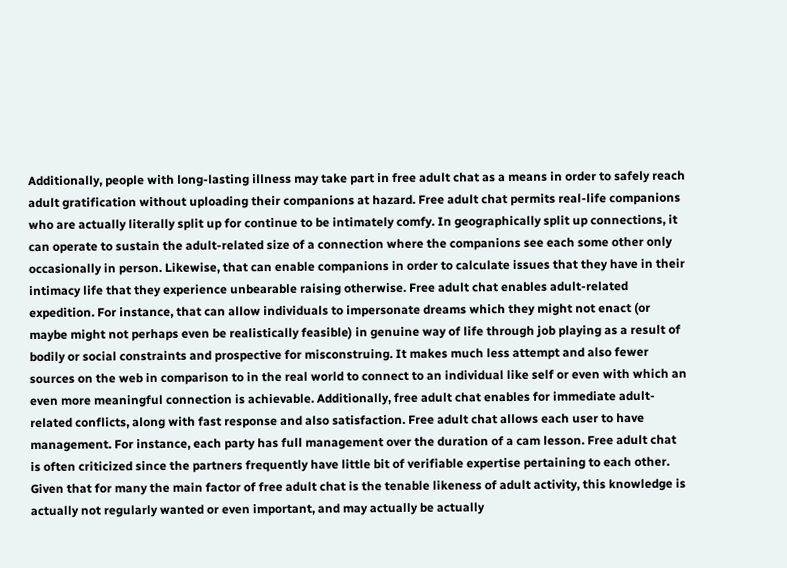Additionally, people with long-lasting illness may take part in free adult chat as a means in order to safely reach adult gratification without uploading their companions at hazard. Free adult chat permits real-life companions who are actually literally split up for continue to be intimately comfy. In geographically split up connections, it can operate to sustain the adult-related size of a connection where the companions see each some other only occasionally in person. Likewise, that can enable companions in order to calculate issues that they have in their intimacy life that they experience unbearable raising otherwise. Free adult chat enables adult-related expedition. For instance, that can allow individuals to impersonate dreams which they might not enact (or maybe might not perhaps even be realistically feasible) in genuine way of life through job playing as a result of bodily or social constraints and prospective for misconstruing. It makes much less attempt and also fewer sources on the web in comparison to in the real world to connect to an individual like self or even with which an even more meaningful connection is achievable. Additionally, free adult chat enables for immediate adult-related conflicts, along with fast response and also satisfaction. Free adult chat allows each user to have management. For instance, each party has full management over the duration of a cam lesson. Free adult chat is often criticized since the partners frequently have little bit of verifiable expertise pertaining to each other. Given that for many the main factor of free adult chat is the tenable likeness of adult activity, this knowledge is actually not regularly wanted or even important, and may actually be actually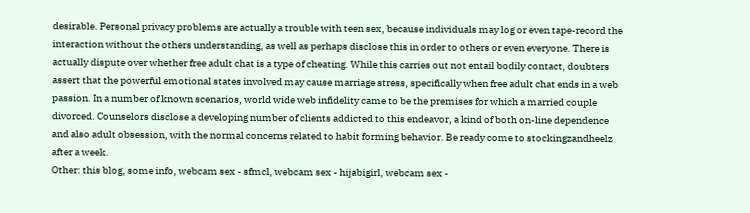desirable. Personal privacy problems are actually a trouble with teen sex, because individuals may log or even tape-record the interaction without the others understanding, as well as perhaps disclose this in order to others or even everyone. There is actually dispute over whether free adult chat is a type of cheating. While this carries out not entail bodily contact, doubters assert that the powerful emotional states involved may cause marriage stress, specifically when free adult chat ends in a web passion. In a number of known scenarios, world wide web infidelity came to be the premises for which a married couple divorced. Counselors disclose a developing number of clients addicted to this endeavor, a kind of both on-line dependence and also adult obsession, with the normal concerns related to habit forming behavior. Be ready come to stockingzandheelz after a week.
Other: this blog, some info, webcam sex - sfmcl, webcam sex - hijabigirl, webcam sex -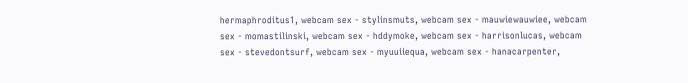hermaphroditus1, webcam sex - stylinsmuts, webcam sex - mauwiewauwiee, webcam sex - momastilinski, webcam sex - hddymoke, webcam sex - harrisonlucas, webcam sex - stevedontsurf, webcam sex - myuuiiequa, webcam sex - hanacarpenter,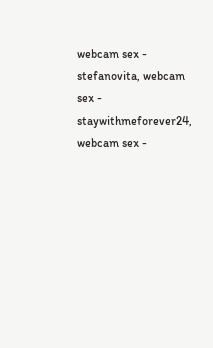webcam sex - stefanovita, webcam sex - staywithmeforever24, webcam sex -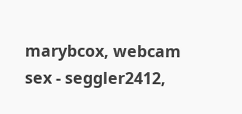marybcox, webcam sex - seggler2412,